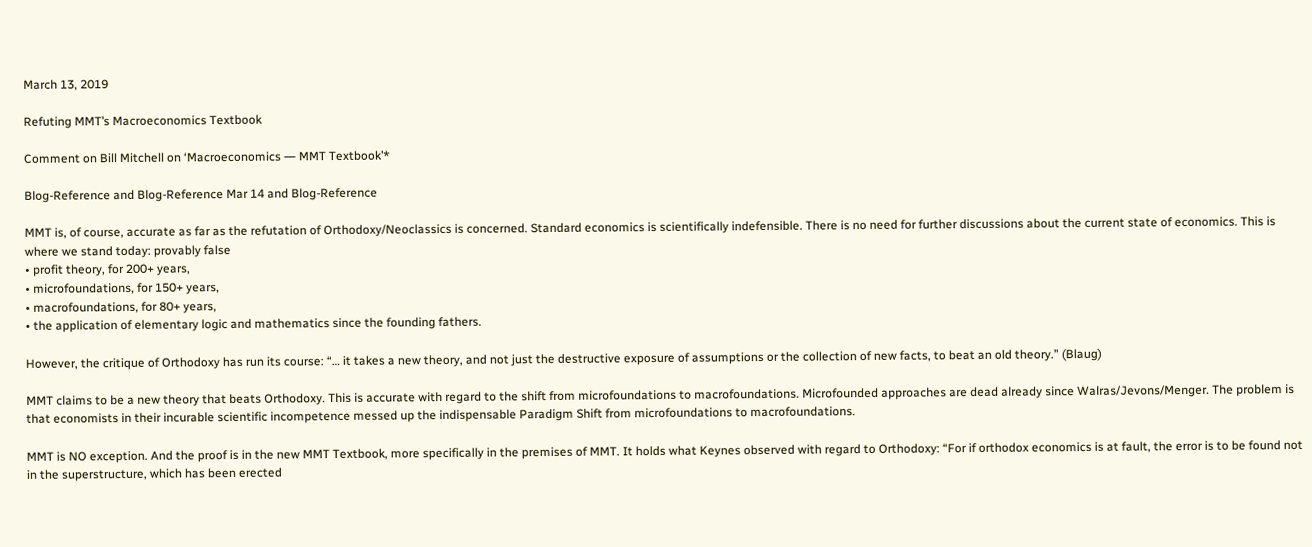March 13, 2019

Refuting MMT’s Macroeconomics Textbook

Comment on Bill Mitchell on ‘Macroeconomics ― MMT Textbook’*

Blog-Reference and Blog-Reference Mar 14 and Blog-Reference

MMT is, of course, accurate as far as the refutation of Orthodoxy/Neoclassics is concerned. Standard economics is scientifically indefensible. There is no need for further discussions about the current state of economics. This is where we stand today: provably false
• profit theory, for 200+ years,
• microfoundations, for 150+ years,
• macrofoundations, for 80+ years,
• the application of elementary logic and mathematics since the founding fathers.

However, the critique of Orthodoxy has run its course: “… it takes a new theory, and not just the destructive exposure of assumptions or the collection of new facts, to beat an old theory.” (Blaug)

MMT claims to be a new theory that beats Orthodoxy. This is accurate with regard to the shift from microfoundations to macrofoundations. Microfounded approaches are dead already since Walras/Jevons/Menger. The problem is that economists in their incurable scientific incompetence messed up the indispensable Paradigm Shift from microfoundations to macrofoundations.

MMT is NO exception. And the proof is in the new MMT Textbook, more specifically in the premises of MMT. It holds what Keynes observed with regard to Orthodoxy: “For if orthodox economics is at fault, the error is to be found not in the superstructure, which has been erected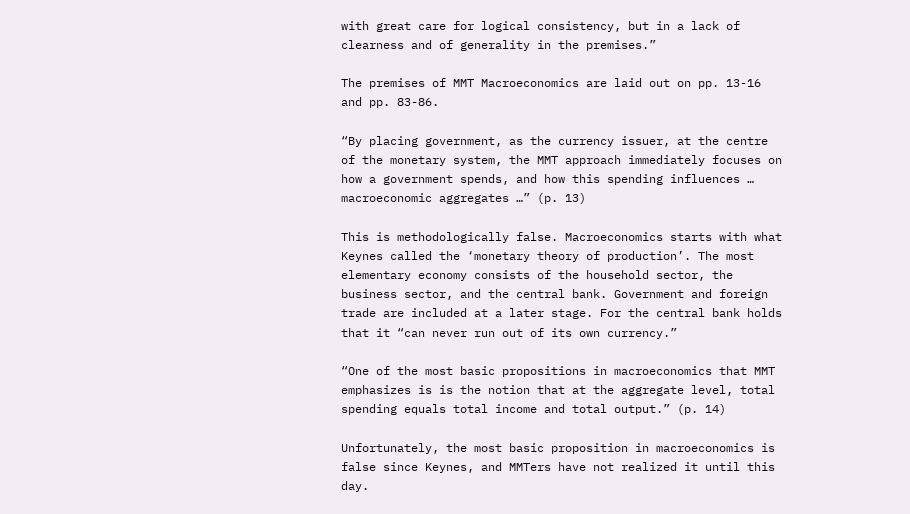with great care for logical consistency, but in a lack of clearness and of generality in the premises.”

The premises of MMT Macroeconomics are laid out on pp. 13-16 and pp. 83-86.

“By placing government, as the currency issuer, at the centre of the monetary system, the MMT approach immediately focuses on how a government spends, and how this spending influences … macroeconomic aggregates …” (p. 13)

This is methodologically false. Macroeconomics starts with what Keynes called the ‘monetary theory of production’. The most elementary economy consists of the household sector, the business sector, and the central bank. Government and foreign trade are included at a later stage. For the central bank holds that it “can never run out of its own currency.”

“One of the most basic propositions in macroeconomics that MMT emphasizes is is the notion that at the aggregate level, total spending equals total income and total output.” (p. 14)

Unfortunately, the most basic proposition in macroeconomics is false since Keynes, and MMTers have not realized it until this day.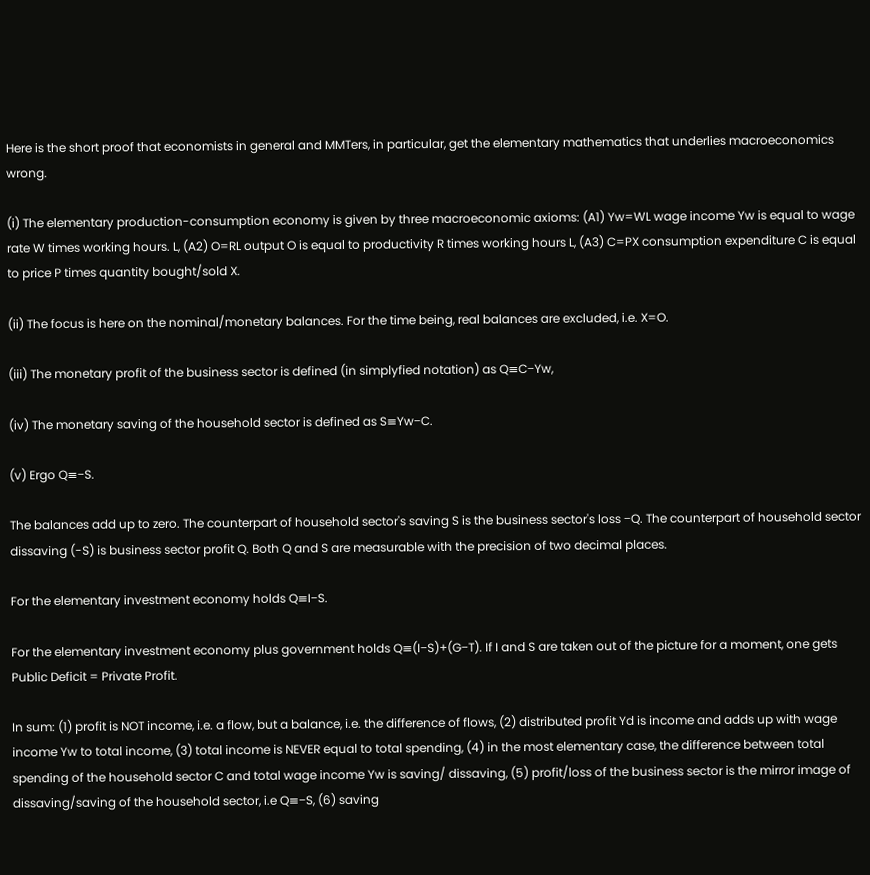Here is the short proof that economists in general and MMTers, in particular, get the elementary mathematics that underlies macroeconomics wrong.

(i) The elementary production-consumption economy is given by three macroeconomic axioms: (A1) Yw=WL wage income Yw is equal to wage rate W times working hours. L, (A2) O=RL output O is equal to productivity R times working hours L, (A3) C=PX consumption expenditure C is equal to price P times quantity bought/sold X.

(ii) The focus is here on the nominal/monetary balances. For the time being, real balances are excluded, i.e. X=O.

(iii) The monetary profit of the business sector is defined (in simplyfied notation) as Q≡C−Yw,

(iv) The monetary saving of the household sector is defined as S≡Yw−C.

(v) Ergo Q≡−S.

The balances add up to zero. The counterpart of household sector's saving S is the business sector's loss −Q. The counterpart of household sector dissaving (-S) is business sector profit Q. Both Q and S are measurable with the precision of two decimal places.

For the elementary investment economy holds Q≡I−S.

For the elementary investment economy plus government holds Q≡(I−S)+(G−T). If I and S are taken out of the picture for a moment, one gets Public Deficit = Private Profit.

In sum: (1) profit is NOT income, i.e. a flow, but a balance, i.e. the difference of flows, (2) distributed profit Yd is income and adds up with wage income Yw to total income, (3) total income is NEVER equal to total spending, (4) in the most elementary case, the difference between total spending of the household sector C and total wage income Yw is saving/ dissaving, (5) profit/loss of the business sector is the mirror image of dissaving/saving of the household sector, i.e Q≡−S, (6) saving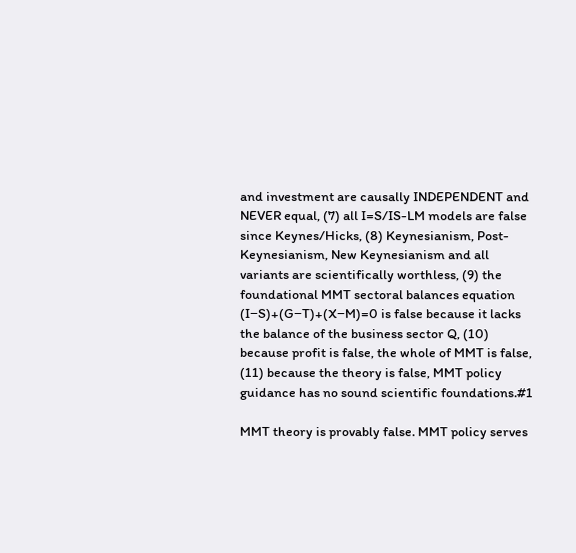and investment are causally INDEPENDENT and NEVER equal, (7) all I=S/IS-LM models are false since Keynes/Hicks, (8) Keynesianism, Post-Keynesianism, New Keynesianism and all variants are scientifically worthless, (9) the foundational MMT sectoral balances equation (I−S)+(G−T)+(X−M)=0 is false because it lacks the balance of the business sector Q, (10) because profit is false, the whole of MMT is false, (11) because the theory is false, MMT policy guidance has no sound scientific foundations.#1

MMT theory is provably false. MMT policy serves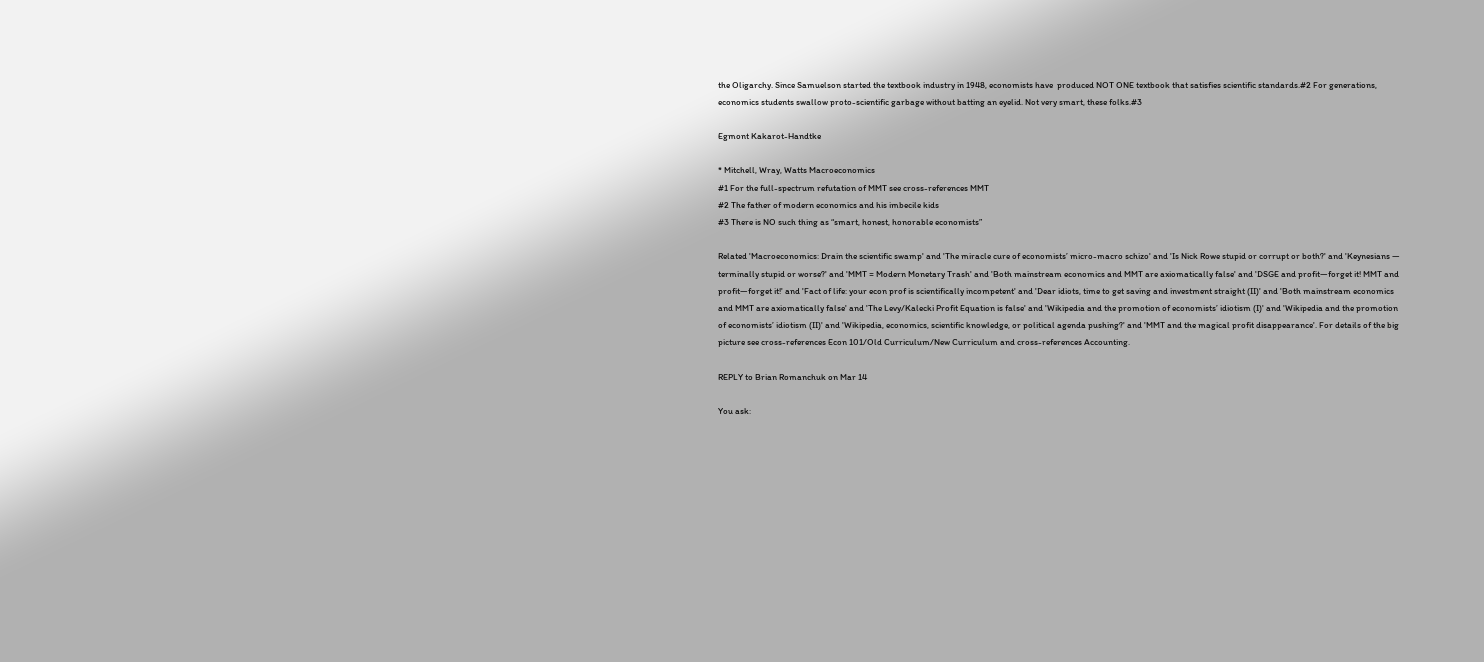the Oligarchy. Since Samuelson started the textbook industry in 1948, economists have  produced NOT ONE textbook that satisfies scientific standards.#2 For generations, economics students swallow proto-scientific garbage without batting an eyelid. Not very smart, these folks.#3

Egmont Kakarot-Handtke

* Mitchell, Wray, Watts Macroeconomics
#1 For the full-spectrum refutation of MMT see cross-references MMT
#2 The father of modern economics and his imbecile kids
#3 There is NO such thing as “smart, honest, honorable economists”

Related 'Macroeconomics: Drain the scientific swamp' and 'The miracle cure of economists’ micro-macro schizo' and 'Is Nick Rowe stupid or corrupt or both?' and 'Keynesians ― terminally stupid or worse?' and 'MMT = Modern Monetary Trash' and 'Both mainstream economics and MMT are axiomatically false' and 'DSGE and profit―forget it! MMT and profit―forget it!' and 'Fact of life: your econ prof is scientifically incompetent' and 'Dear idiots, time to get saving and investment straight (II)' and 'Both mainstream economics and MMT are axiomatically false' and 'The Levy/Kalecki Profit Equation is false' and 'Wikipedia and the promotion of economists’ idiotism (I)' and 'Wikipedia and the promotion of economists’ idiotism (II)' and 'Wikipedia, economics, scientific knowledge, or political agenda pushing?' and 'MMT and the magical profit disappearance'. For details of the big picture see cross-references Econ 101/Old Curriculum/New Curriculum and cross-references Accounting.

REPLY to Brian Romanchuk on Mar 14

You ask: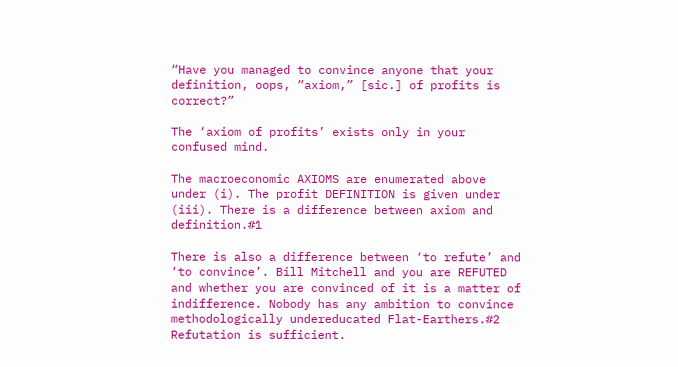“Have you managed to convince anyone that your definition, oops, “axiom,” [sic.] of profits is correct?”

The ‘axiom of profits’ exists only in your confused mind.

The macroeconomic AXIOMS are enumerated above under (i). The profit DEFINITION is given under (iii). There is a difference between axiom and definition.#1

There is also a difference between ‘to refute’ and ‘to convince’. Bill Mitchell and you are REFUTED and whether you are convinced of it is a matter of indifference. Nobody has any ambition to convince methodologically undereducated Flat-Earthers.#2 Refutation is sufficient.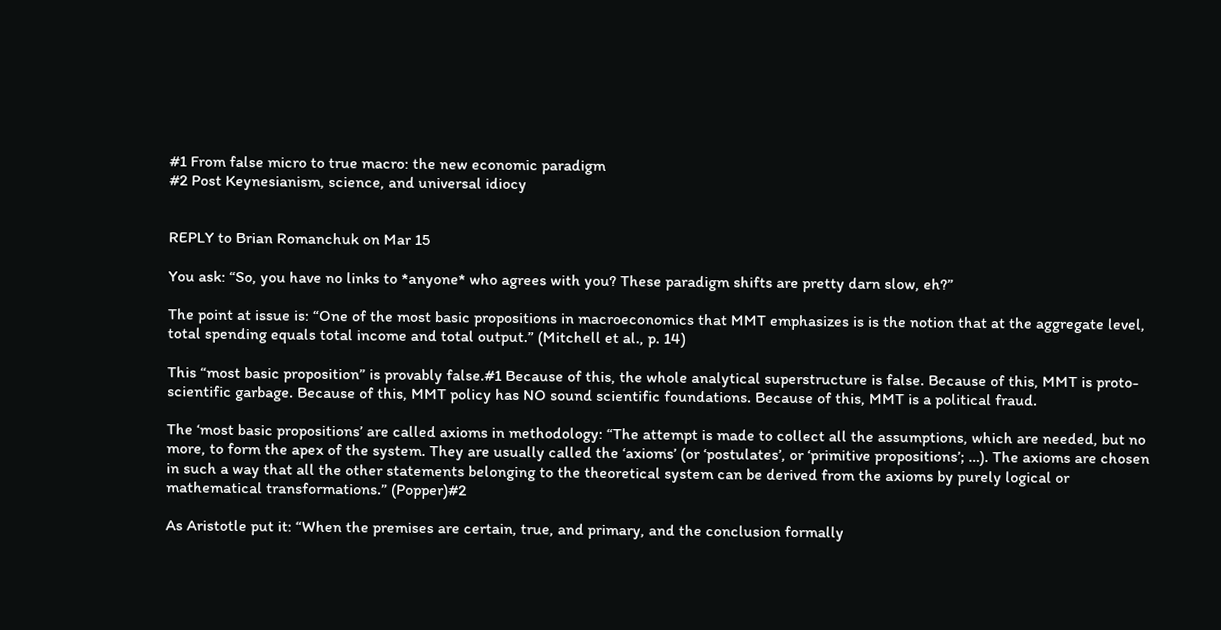#1 From false micro to true macro: the new economic paradigm
#2 Post Keynesianism, science, and universal idiocy


REPLY to Brian Romanchuk on Mar 15

You ask: “So, you have no links to *anyone* who agrees with you? These paradigm shifts are pretty darn slow, eh?”

The point at issue is: “One of the most basic propositions in macroeconomics that MMT emphasizes is is the notion that at the aggregate level, total spending equals total income and total output.” (Mitchell et al., p. 14)

This “most basic proposition” is provably false.#1 Because of this, the whole analytical superstructure is false. Because of this, MMT is proto-scientific garbage. Because of this, MMT policy has NO sound scientific foundations. Because of this, MMT is a political fraud.

The ‘most basic propositions’ are called axioms in methodology: “The attempt is made to collect all the assumptions, which are needed, but no more, to form the apex of the system. They are usually called the ‘axioms’ (or ‘postulates’, or ‘primitive propositions’; …). The axioms are chosen in such a way that all the other statements belonging to the theoretical system can be derived from the axioms by purely logical or mathematical transformations.” (Popper)#2

As Aristotle put it: “When the premises are certain, true, and primary, and the conclusion formally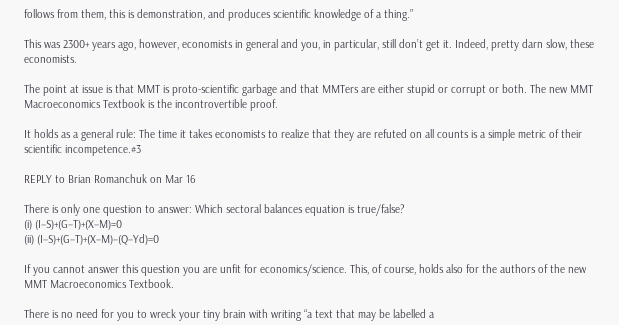follows from them, this is demonstration, and produces scientific knowledge of a thing.”

This was 2300+ years ago, however, economists in general and you, in particular, still don’t get it. Indeed, pretty darn slow, these economists.

The point at issue is that MMT is proto-scientific garbage and that MMTers are either stupid or corrupt or both. The new MMT Macroeconomics Textbook is the incontrovertible proof.

It holds as a general rule: The time it takes economists to realize that they are refuted on all counts is a simple metric of their scientific incompetence.#3

REPLY to Brian Romanchuk on Mar 16

There is only one question to answer: Which sectoral balances equation is true/false?
(i) (I−S)+(G−T)+(X−M)=0
(ii) (I−S)+(G−T)+(X−M)−(Q−Yd)=0

If you cannot answer this question you are unfit for economics/science. This, of course, holds also for the authors of the new MMT Macroeconomics Textbook.

There is no need for you to wreck your tiny brain with writing “a text that may be labelled a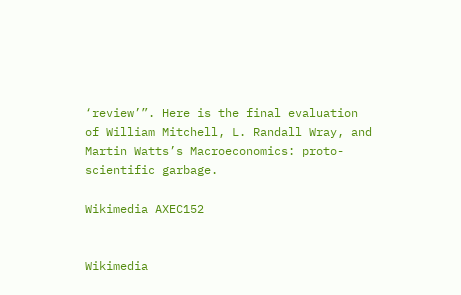‘review’”. Here is the final evaluation of William Mitchell, L. Randall Wray, and Martin Watts’s Macroeconomics: proto-scientific garbage.

Wikimedia AXEC152


Wikimedia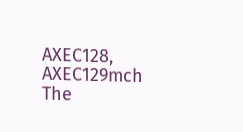AXEC128, AXEC129mch The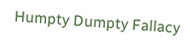Humpty Dumpty Fallacy